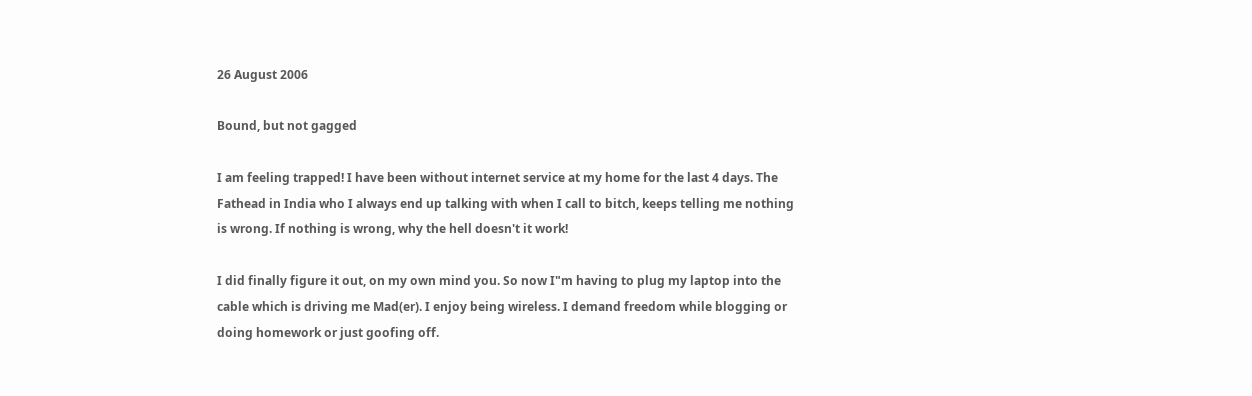26 August 2006

Bound, but not gagged

I am feeling trapped! I have been without internet service at my home for the last 4 days. The Fathead in India who I always end up talking with when I call to bitch, keeps telling me nothing is wrong. If nothing is wrong, why the hell doesn't it work!

I did finally figure it out, on my own mind you. So now I"m having to plug my laptop into the cable which is driving me Mad(er). I enjoy being wireless. I demand freedom while blogging or doing homework or just goofing off.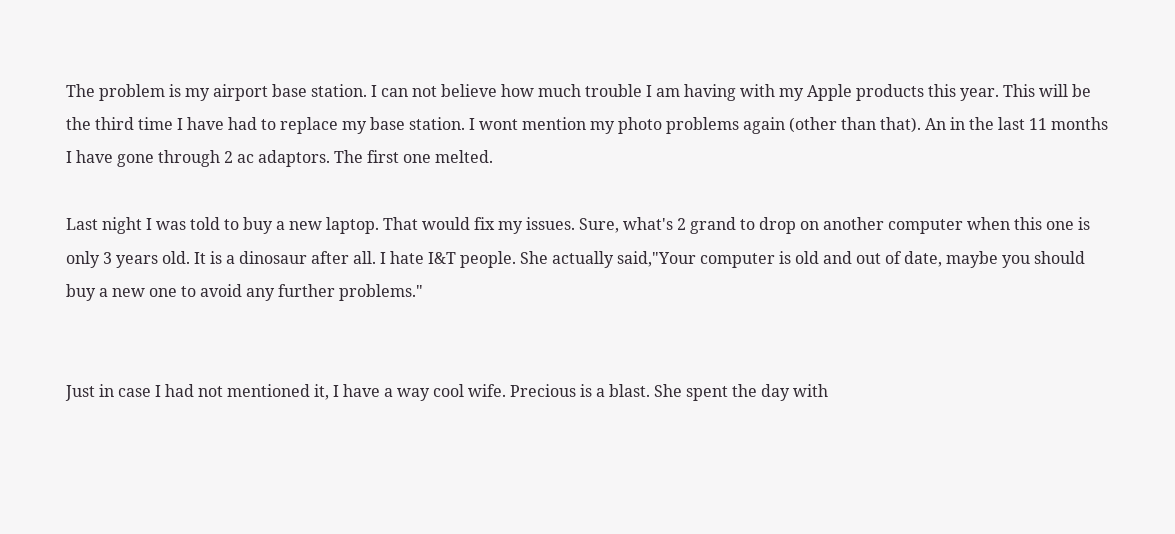The problem is my airport base station. I can not believe how much trouble I am having with my Apple products this year. This will be the third time I have had to replace my base station. I wont mention my photo problems again (other than that). An in the last 11 months I have gone through 2 ac adaptors. The first one melted.

Last night I was told to buy a new laptop. That would fix my issues. Sure, what's 2 grand to drop on another computer when this one is only 3 years old. It is a dinosaur after all. I hate I&T people. She actually said,"Your computer is old and out of date, maybe you should buy a new one to avoid any further problems."


Just in case I had not mentioned it, I have a way cool wife. Precious is a blast. She spent the day with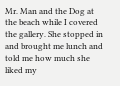Mr. Man and the Dog at the beach while I covered the gallery. She stopped in and brought me lunch and told me how much she liked my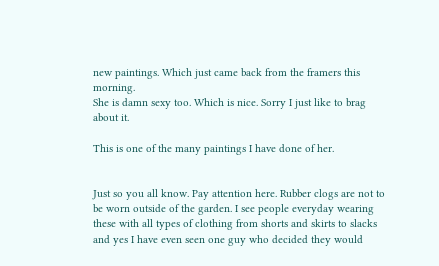new paintings. Which just came back from the framers this morning.
She is damn sexy too. Which is nice. Sorry I just like to brag about it.

This is one of the many paintings I have done of her.


Just so you all know. Pay attention here. Rubber clogs are not to be worn outside of the garden. I see people everyday wearing these with all types of clothing from shorts and skirts to slacks and yes I have even seen one guy who decided they would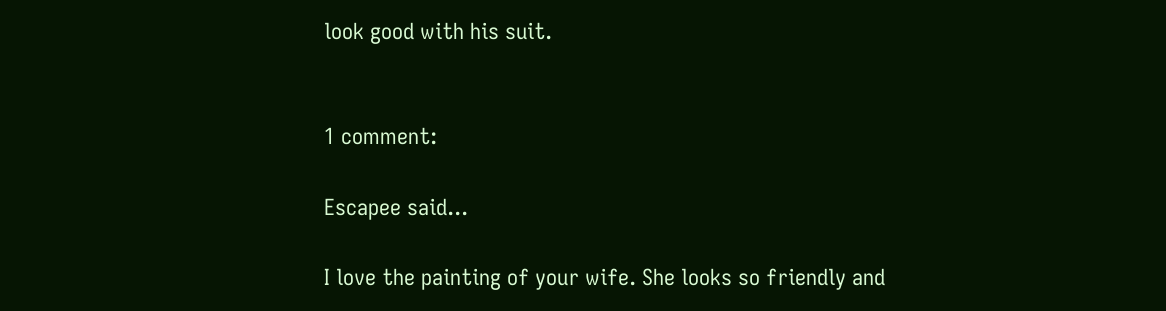look good with his suit.


1 comment:

Escapee said...

I love the painting of your wife. She looks so friendly and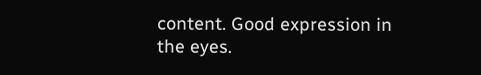content. Good expression in the eyes.